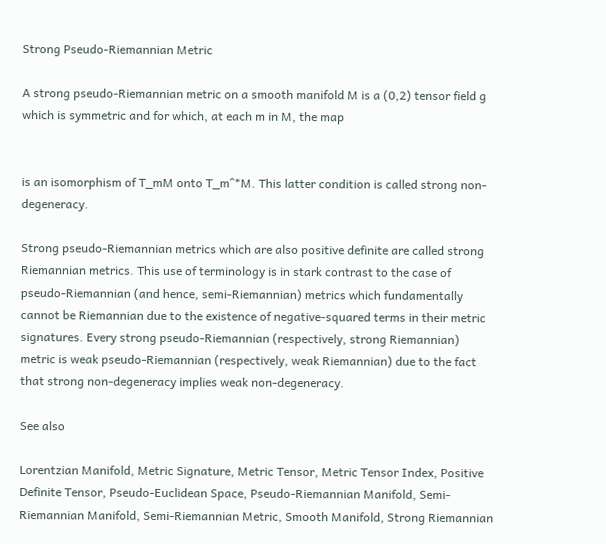Strong Pseudo-Riemannian Metric

A strong pseudo-Riemannian metric on a smooth manifold M is a (0,2) tensor field g which is symmetric and for which, at each m in M, the map


is an isomorphism of T_mM onto T_m^*M. This latter condition is called strong non-degeneracy.

Strong pseudo-Riemannian metrics which are also positive definite are called strong Riemannian metrics. This use of terminology is in stark contrast to the case of pseudo-Riemannian (and hence, semi-Riemannian) metrics which fundamentally cannot be Riemannian due to the existence of negative-squared terms in their metric signatures. Every strong pseudo-Riemannian (respectively, strong Riemannian) metric is weak pseudo-Riemannian (respectively, weak Riemannian) due to the fact that strong non-degeneracy implies weak non-degeneracy.

See also

Lorentzian Manifold, Metric Signature, Metric Tensor, Metric Tensor Index, Positive Definite Tensor, Pseudo-Euclidean Space, Pseudo-Riemannian Manifold, Semi-Riemannian Manifold, Semi-Riemannian Metric, Smooth Manifold, Strong Riemannian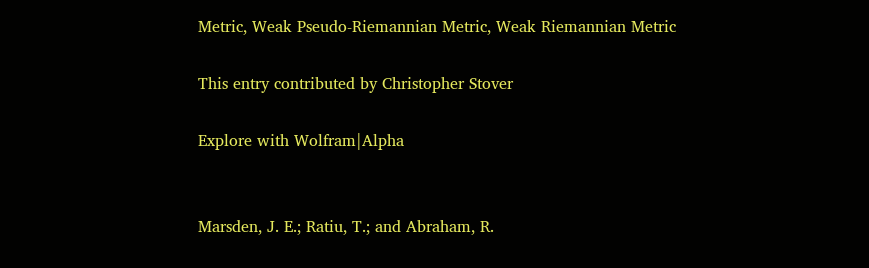Metric, Weak Pseudo-Riemannian Metric, Weak Riemannian Metric

This entry contributed by Christopher Stover

Explore with Wolfram|Alpha


Marsden, J. E.; Ratiu, T.; and Abraham, R.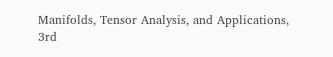Manifolds, Tensor Analysis, and Applications, 3rd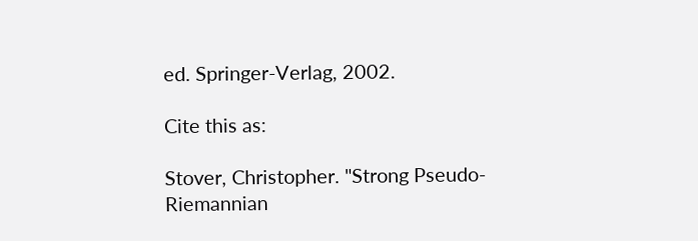ed. Springer-Verlag, 2002.

Cite this as:

Stover, Christopher. "Strong Pseudo-Riemannian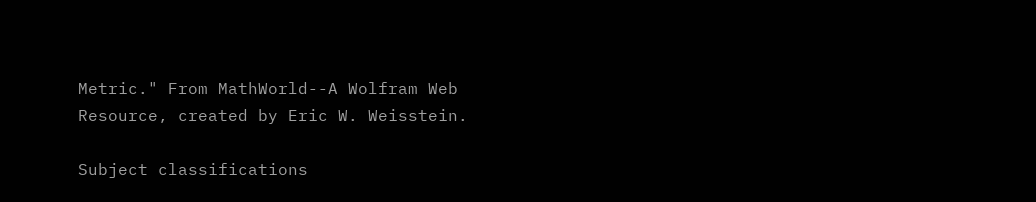Metric." From MathWorld--A Wolfram Web Resource, created by Eric W. Weisstein.

Subject classifications